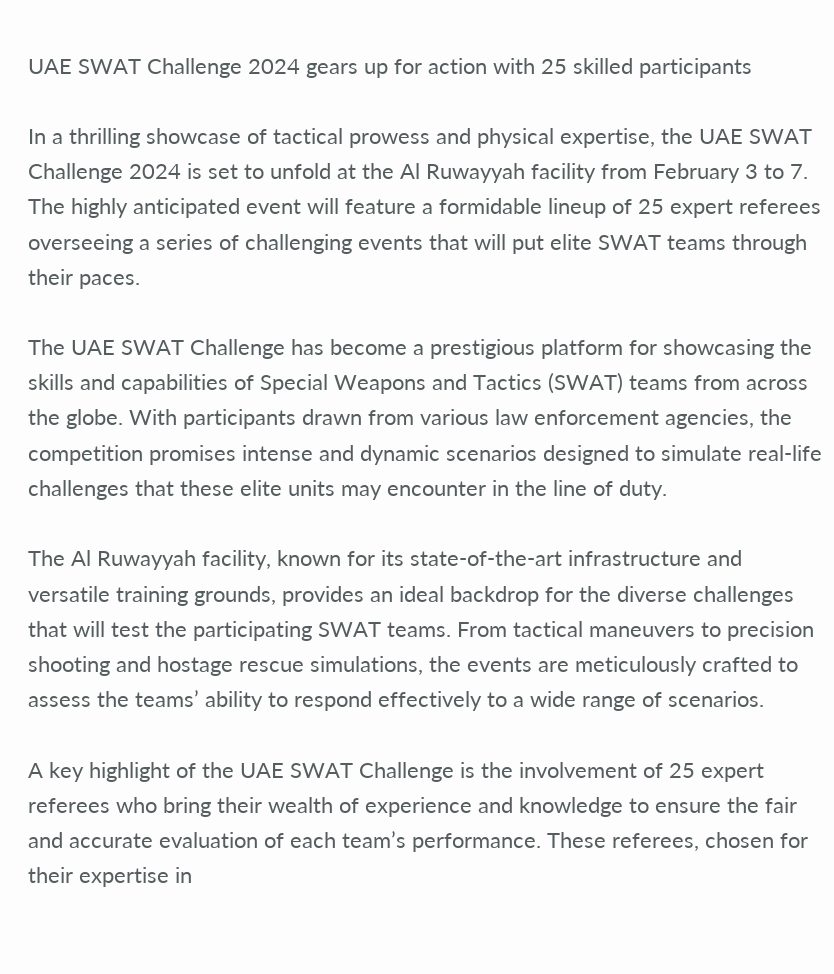UAE SWAT Challenge 2024 gears up for action with 25 skilled participants

In a thrilling showcase of tactical prowess and physical expertise, the UAE SWAT Challenge 2024 is set to unfold at the Al Ruwayyah facility from February 3 to 7. The highly anticipated event will feature a formidable lineup of 25 expert referees overseeing a series of challenging events that will put elite SWAT teams through their paces.

The UAE SWAT Challenge has become a prestigious platform for showcasing the skills and capabilities of Special Weapons and Tactics (SWAT) teams from across the globe. With participants drawn from various law enforcement agencies, the competition promises intense and dynamic scenarios designed to simulate real-life challenges that these elite units may encounter in the line of duty.

The Al Ruwayyah facility, known for its state-of-the-art infrastructure and versatile training grounds, provides an ideal backdrop for the diverse challenges that will test the participating SWAT teams. From tactical maneuvers to precision shooting and hostage rescue simulations, the events are meticulously crafted to assess the teams’ ability to respond effectively to a wide range of scenarios.

A key highlight of the UAE SWAT Challenge is the involvement of 25 expert referees who bring their wealth of experience and knowledge to ensure the fair and accurate evaluation of each team’s performance. These referees, chosen for their expertise in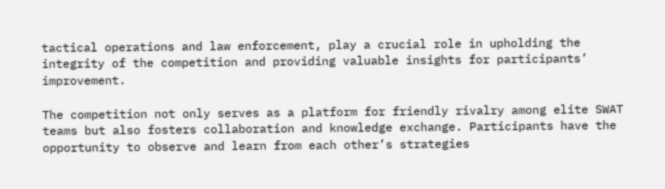tactical operations and law enforcement, play a crucial role in upholding the integrity of the competition and providing valuable insights for participants’ improvement.

The competition not only serves as a platform for friendly rivalry among elite SWAT teams but also fosters collaboration and knowledge exchange. Participants have the opportunity to observe and learn from each other’s strategies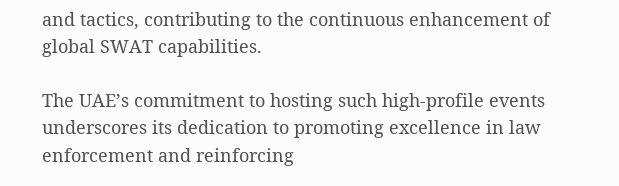and tactics, contributing to the continuous enhancement of global SWAT capabilities.

The UAE’s commitment to hosting such high-profile events underscores its dedication to promoting excellence in law enforcement and reinforcing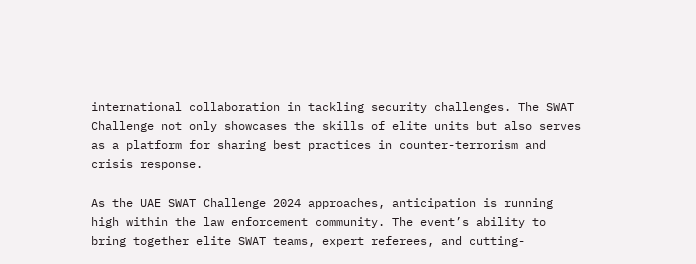international collaboration in tackling security challenges. The SWAT Challenge not only showcases the skills of elite units but also serves as a platform for sharing best practices in counter-terrorism and crisis response.

As the UAE SWAT Challenge 2024 approaches, anticipation is running high within the law enforcement community. The event’s ability to bring together elite SWAT teams, expert referees, and cutting-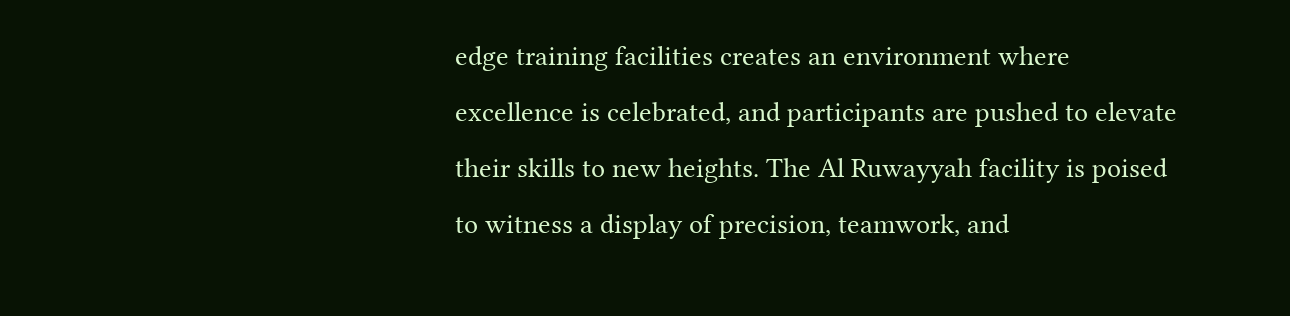edge training facilities creates an environment where excellence is celebrated, and participants are pushed to elevate their skills to new heights. The Al Ruwayyah facility is poised to witness a display of precision, teamwork, and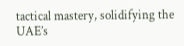tactical mastery, solidifying the UAE’s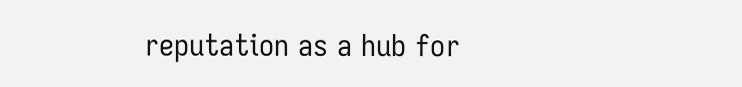reputation as a hub for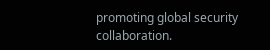promoting global security collaboration.